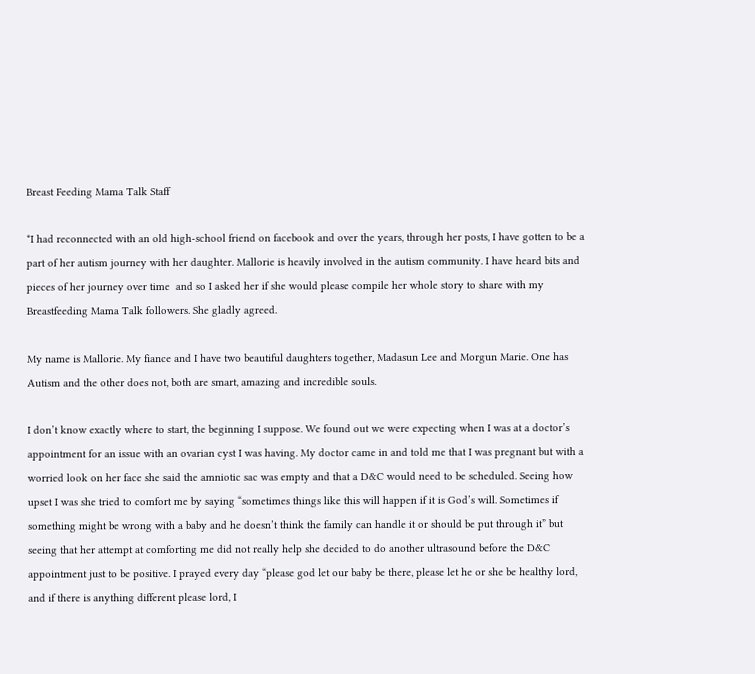Breast Feeding Mama Talk Staff

*I had reconnected with an old high-school friend on facebook and over the years, through her posts, I have gotten to be a part of her autism journey with her daughter. Mallorie is heavily involved in the autism community. I have heard bits and pieces of her journey over time  and so I asked her if she would please compile her whole story to share with my Breastfeeding Mama Talk followers. She gladly agreed.

My name is Mallorie. My fiance and I have two beautiful daughters together, Madasun Lee and Morgun Marie. One has Autism and the other does not, both are smart, amazing and incredible souls.

I don’t know exactly where to start, the beginning I suppose. We found out we were expecting when I was at a doctor’s appointment for an issue with an ovarian cyst I was having. My doctor came in and told me that I was pregnant but with a worried look on her face she said the amniotic sac was empty and that a D&C would need to be scheduled. Seeing how upset I was she tried to comfort me by saying “sometimes things like this will happen if it is God’s will. Sometimes if something might be wrong with a baby and he doesn’t think the family can handle it or should be put through it” but seeing that her attempt at comforting me did not really help she decided to do another ultrasound before the D&C appointment just to be positive. I prayed every day “please god let our baby be there, please let he or she be healthy lord, and if there is anything different please lord, I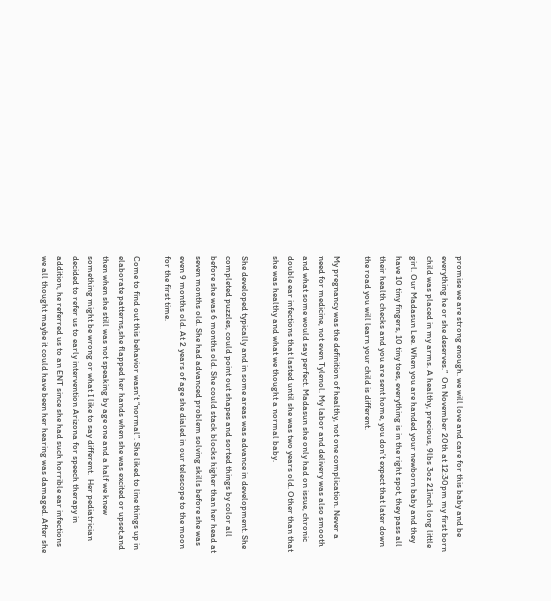promise we are strong enough. we will love and care for this baby and be everything he or she deserves.”  On November 20th at 12:30pm my first born child was placed in my arms. A healthy, precious, 9lbs 3oz 21inch long little girl. Our Madasun Lee. When you are handed your newborn baby and they have 10 tiny fingers, 10 tiny toes, everything is in the right spot, they pass all their health checks and you are sent home, you don’t expect that later down the road you will learn your child is different.

My pregnancy was the definition of healthy, not one complication. Never a need for medicine, not even Tylenol. My labor and delivery was also smooth and what some would say perfect. Madasun she only had on issue, chronic double ear infections that lasted until she was two years old. Other than that she was healthy and what we thought a normal baby.

She developed typically and in some areas was advance in development. She completed puzzles, could point out shapes and sorted things by color all before she was 6 months old. She could stack blocks higher than her head at seven months old. She had advanced problem solving skills before she was even 9 months old. At 2 years of age she dialed in our telescope to the moon for the first time.

Come to find out this behavior wasn’t “normal”. She liked to line things up in elaborate patterns,she flapped her hands when she was excited or upset,and then when she still was not speaking by age one and a half we knew something might be wrong or what I like to say different.  Her pediatrician decided to refer us to early intervention Arizona for speech therapy in addition, he referred us to an ENT since she had such horrible ear infections we all thought maybe it could have been her hearing was damaged. After she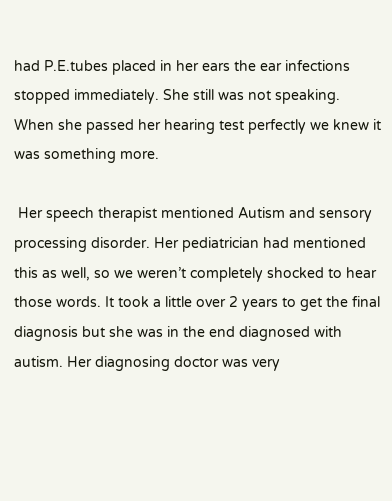had P.E.tubes placed in her ears the ear infections stopped immediately. She still was not speaking. When she passed her hearing test perfectly we knew it was something more.

 Her speech therapist mentioned Autism and sensory processing disorder. Her pediatrician had mentioned this as well, so we weren’t completely shocked to hear those words. It took a little over 2 years to get the final diagnosis but she was in the end diagnosed with autism. Her diagnosing doctor was very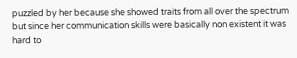puzzled by her because she showed traits from all over the spectrum but since her communication skills were basically non existent it was hard to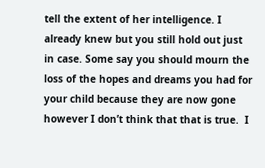tell the extent of her intelligence. I already knew but you still hold out just in case. Some say you should mourn the loss of the hopes and dreams you had for your child because they are now gone however I don’t think that that is true.  I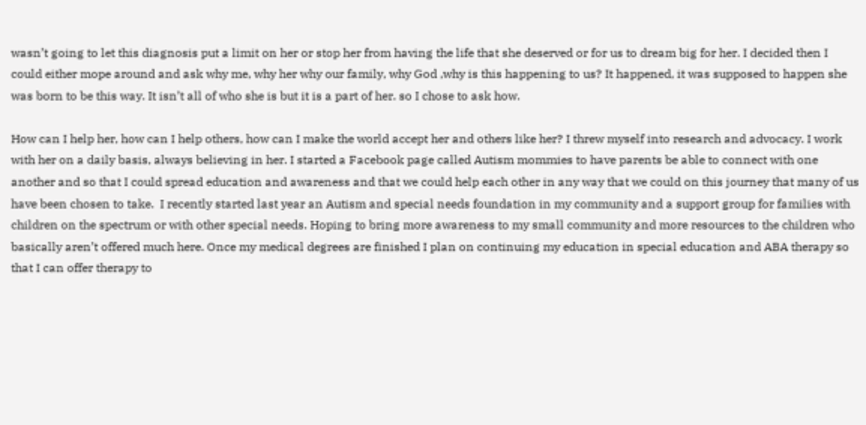wasn’t going to let this diagnosis put a limit on her or stop her from having the life that she deserved or for us to dream big for her. I decided then I could either mope around and ask why me, why her why our family, why God ,why is this happening to us? It happened, it was supposed to happen she was born to be this way. It isn’t all of who she is but it is a part of her. so I chose to ask how.

How can I help her, how can I help others, how can I make the world accept her and others like her? I threw myself into research and advocacy. I work with her on a daily basis, always believing in her. I started a Facebook page called Autism mommies to have parents be able to connect with one another and so that I could spread education and awareness and that we could help each other in any way that we could on this journey that many of us have been chosen to take.  I recently started last year an Autism and special needs foundation in my community and a support group for families with children on the spectrum or with other special needs. Hoping to bring more awareness to my small community and more resources to the children who basically aren’t offered much here. Once my medical degrees are finished I plan on continuing my education in special education and ABA therapy so that I can offer therapy to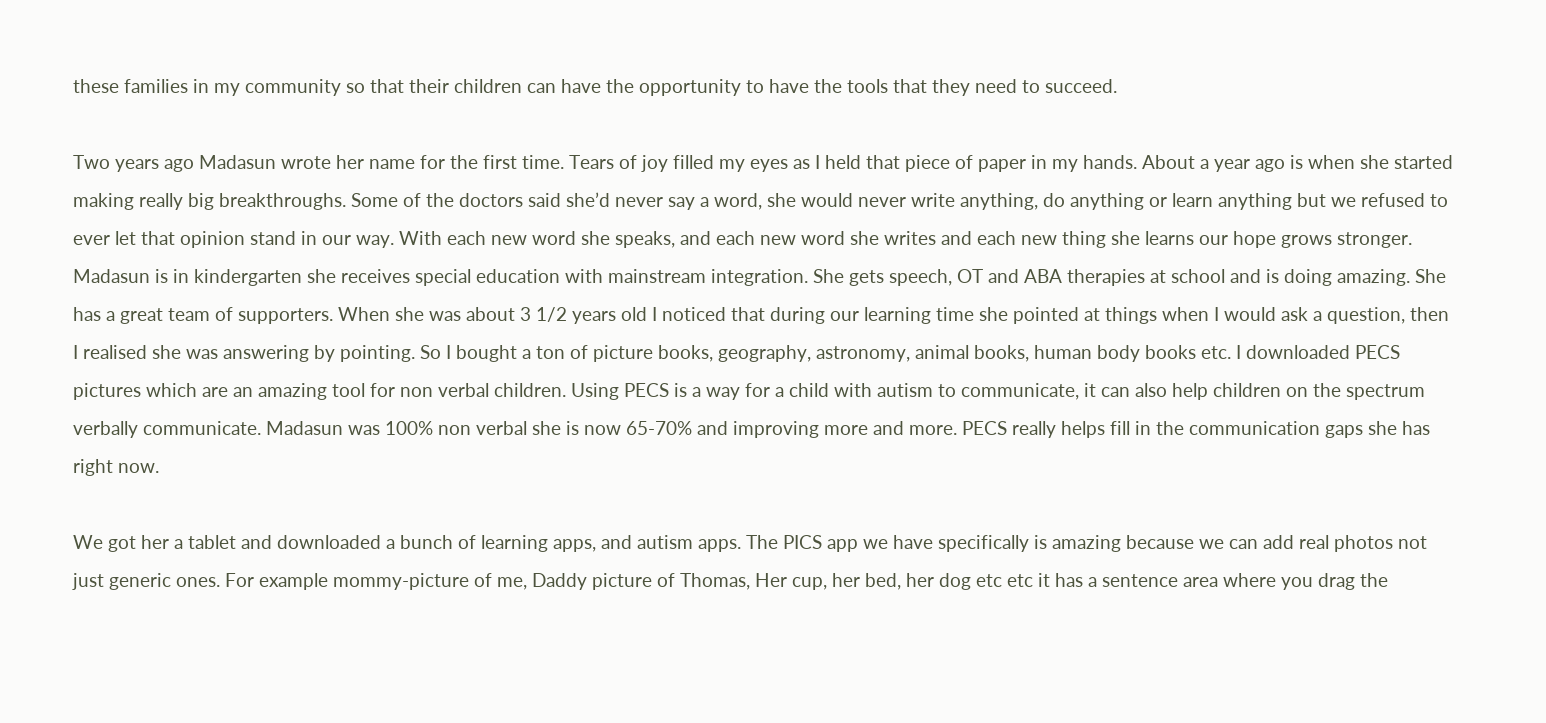these families in my community so that their children can have the opportunity to have the tools that they need to succeed.

Two years ago Madasun wrote her name for the first time. Tears of joy filled my eyes as I held that piece of paper in my hands. About a year ago is when she started making really big breakthroughs. Some of the doctors said she’d never say a word, she would never write anything, do anything or learn anything but we refused to ever let that opinion stand in our way. With each new word she speaks, and each new word she writes and each new thing she learns our hope grows stronger. Madasun is in kindergarten she receives special education with mainstream integration. She gets speech, OT and ABA therapies at school and is doing amazing. She has a great team of supporters. When she was about 3 1/2 years old I noticed that during our learning time she pointed at things when I would ask a question, then I realised she was answering by pointing. So I bought a ton of picture books, geography, astronomy, animal books, human body books etc. I downloaded PECS pictures which are an amazing tool for non verbal children. Using PECS is a way for a child with autism to communicate, it can also help children on the spectrum verbally communicate. Madasun was 100% non verbal she is now 65-70% and improving more and more. PECS really helps fill in the communication gaps she has right now.

We got her a tablet and downloaded a bunch of learning apps, and autism apps. The PICS app we have specifically is amazing because we can add real photos not just generic ones. For example mommy-picture of me, Daddy picture of Thomas, Her cup, her bed, her dog etc etc it has a sentence area where you drag the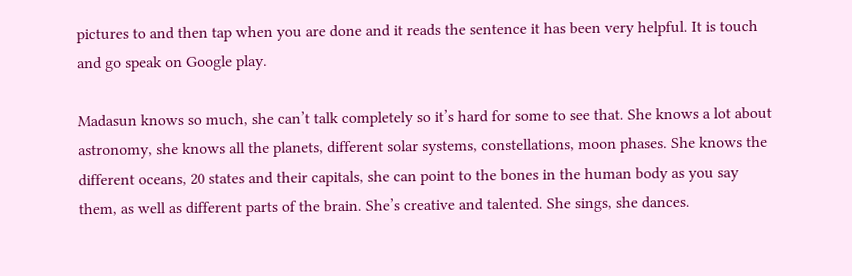pictures to and then tap when you are done and it reads the sentence it has been very helpful. It is touch and go speak on Google play.

Madasun knows so much, she can’t talk completely so it’s hard for some to see that. She knows a lot about astronomy, she knows all the planets, different solar systems, constellations, moon phases. She knows the different oceans, 20 states and their capitals, she can point to the bones in the human body as you say them, as well as different parts of the brain. She’s creative and talented. She sings, she dances.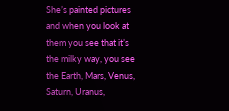She’s painted pictures and when you look at them you see that it’s the milky way, you see the Earth, Mars, Venus, Saturn, Uranus,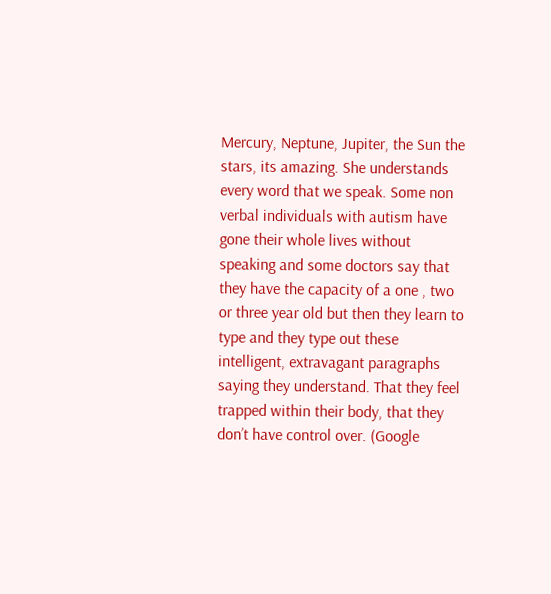Mercury, Neptune, Jupiter, the Sun the stars, its amazing. She understands every word that we speak. Some non verbal individuals with autism have gone their whole lives without speaking and some doctors say that they have the capacity of a one , two or three year old but then they learn to type and they type out these intelligent, extravagant paragraphs saying they understand. That they feel trapped within their body, that they don’t have control over. (Google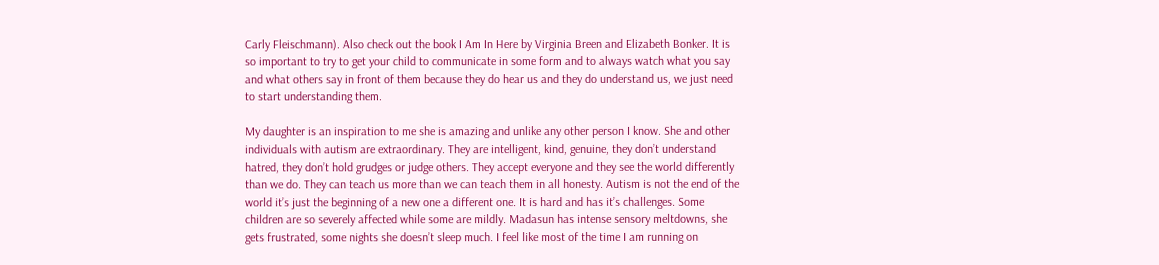Carly Fleischmann). Also check out the book I Am In Here by Virginia Breen and Elizabeth Bonker. It is so important to try to get your child to communicate in some form and to always watch what you say and what others say in front of them because they do hear us and they do understand us, we just need to start understanding them.

My daughter is an inspiration to me she is amazing and unlike any other person I know. She and other individuals with autism are extraordinary. They are intelligent, kind, genuine, they don’t understand hatred, they don’t hold grudges or judge others. They accept everyone and they see the world differently than we do. They can teach us more than we can teach them in all honesty. Autism is not the end of the world it’s just the beginning of a new one a different one. It is hard and has it’s challenges. Some children are so severely affected while some are mildly. Madasun has intense sensory meltdowns, she gets frustrated, some nights she doesn’t sleep much. I feel like most of the time I am running on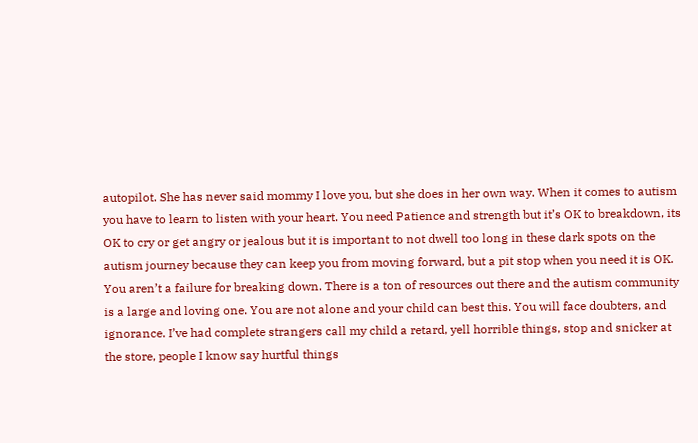autopilot. She has never said mommy I love you, but she does in her own way. When it comes to autism you have to learn to listen with your heart. You need Patience and strength but it’s OK to breakdown, its OK to cry or get angry or jealous but it is important to not dwell too long in these dark spots on the autism journey because they can keep you from moving forward, but a pit stop when you need it is OK. You aren’t a failure for breaking down. There is a ton of resources out there and the autism community is a large and loving one. You are not alone and your child can best this. You will face doubters, and ignorance. I’ve had complete strangers call my child a retard, yell horrible things, stop and snicker at the store, people I know say hurtful things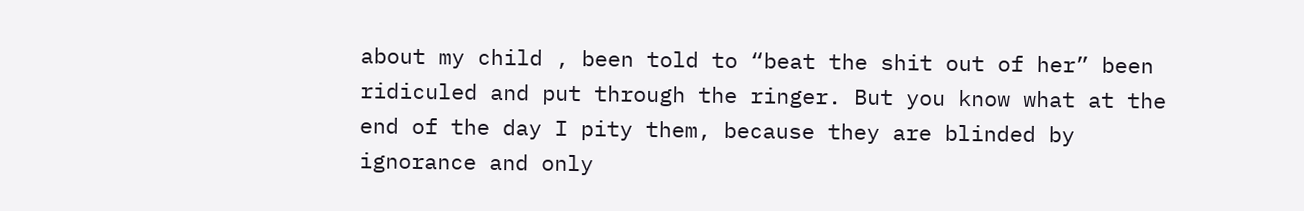about my child , been told to “beat the shit out of her” been ridiculed and put through the ringer. But you know what at the end of the day I pity them, because they are blinded by ignorance and only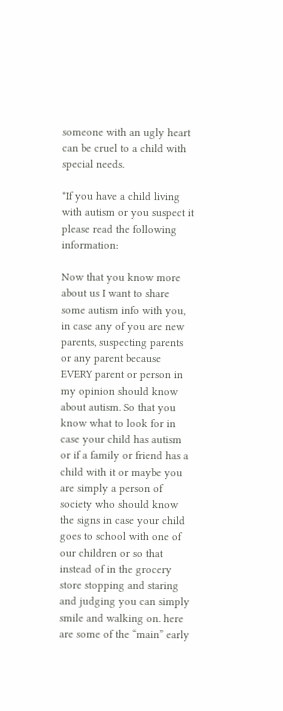someone with an ugly heart can be cruel to a child with special needs.

*If you have a child living with autism or you suspect it please read the following information:

Now that you know more about us I want to share some autism info with you, in case any of you are new parents, suspecting parents or any parent because EVERY parent or person in my opinion should know about autism. So that you know what to look for in case your child has autism or if a family or friend has a child with it or maybe you are simply a person of society who should know the signs in case your child goes to school with one of our children or so that instead of in the grocery store stopping and staring and judging you can simply smile and walking on. here are some of the “main” early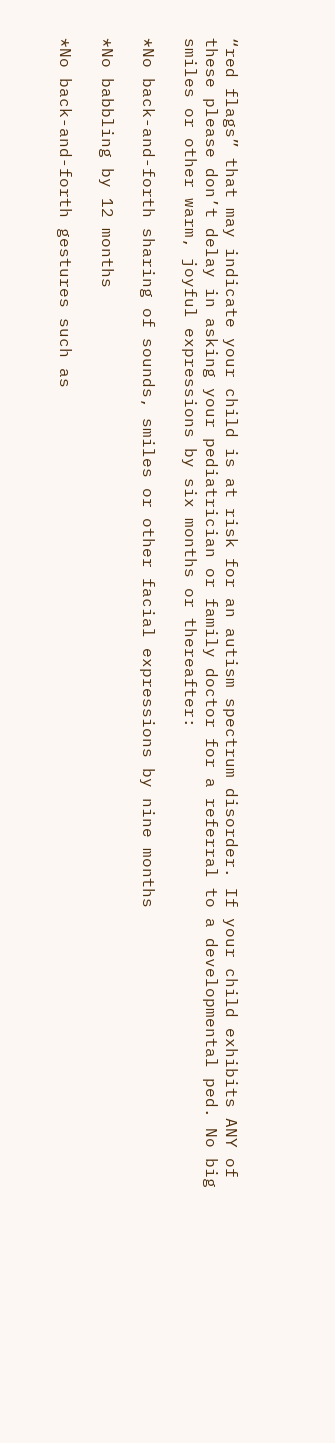“red flags” that may indicate your child is at risk for an autism spectrum disorder. If your child exhibits ANY of these please don’t delay in asking your pediatrician or family doctor for a referral to a developmental ped. No big smiles or other warm, joyful expressions by six months or thereafter:

*No back-and-forth sharing of sounds, smiles or other facial expressions by nine months

*No babbling by 12 months

*No back-and-forth gestures such as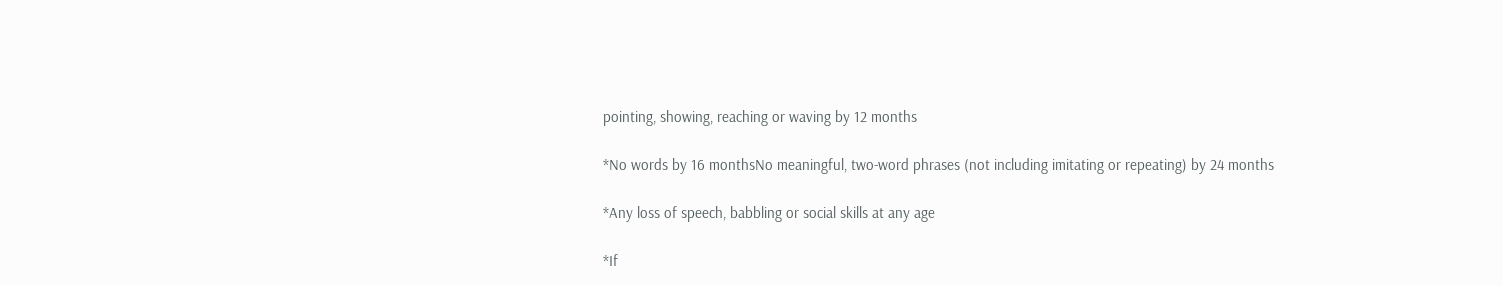pointing, showing, reaching or waving by 12 months

*No words by 16 monthsNo meaningful, two-word phrases (not including imitating or repeating) by 24 months

*Any loss of speech, babbling or social skills at any age

*If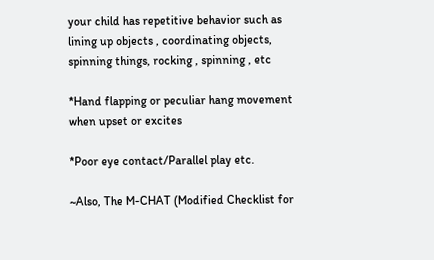your child has repetitive behavior such as lining up objects , coordinating objects, spinning things, rocking , spinning , etc

*Hand flapping or peculiar hang movement when upset or excites

*Poor eye contact/Parallel play etc.

~Also, The M-CHAT (Modified Checklist for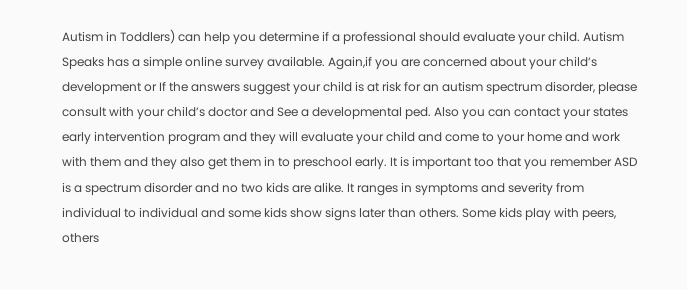Autism in Toddlers) can help you determine if a professional should evaluate your child. Autism Speaks has a simple online survey available. Again,if you are concerned about your child’s development or If the answers suggest your child is at risk for an autism spectrum disorder, please consult with your child’s doctor and See a developmental ped. Also you can contact your states early intervention program and they will evaluate your child and come to your home and work with them and they also get them in to preschool early. It is important too that you remember ASD is a spectrum disorder and no two kids are alike. It ranges in symptoms and severity from individual to individual and some kids show signs later than others. Some kids play with peers, others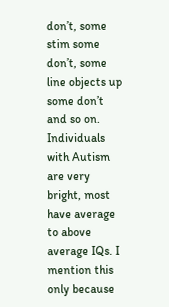don’t, some stim some don’t, some line objects up some don’t and so on. Individuals with Autism are very bright, most have average to above average IQs. I mention this only because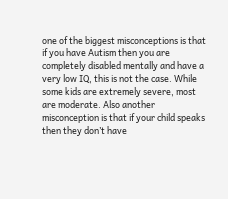one of the biggest misconceptions is that if you have Autism then you are completely disabled mentally and have a very low IQ, this is not the case. While some kids are extremely severe, most are moderate. Also another misconception is that if your child speaks then they don’t have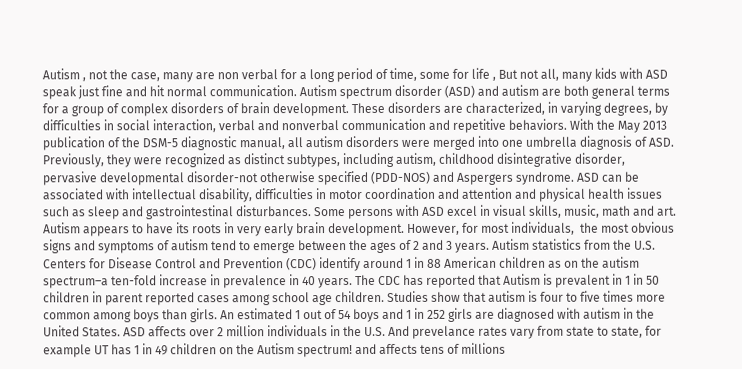Autism , not the case, many are non verbal for a long period of time, some for life , But not all, many kids with ASD speak just fine and hit normal communication. Autism spectrum disorder (ASD) and autism are both general terms for a group of complex disorders of brain development. These disorders are characterized, in varying degrees, by difficulties in social interaction, verbal and nonverbal communication and repetitive behaviors. With the May 2013 publication of the DSM-5 diagnostic manual, all autism disorders were merged into one umbrella diagnosis of ASD. Previously, they were recognized as distinct subtypes, including autism, childhood disintegrative disorder, pervasive developmental disorder-not otherwise specified (PDD-NOS) and Aspergers syndrome. ASD can be associated with intellectual disability, difficulties in motor coordination and attention and physical health issues such as sleep and gastrointestinal disturbances. Some persons with ASD excel in visual skills, music, math and art. Autism appears to have its roots in very early brain development. However, for most individuals,  the most obvious signs and symptoms of autism tend to emerge between the ages of 2 and 3 years. Autism statistics from the U.S. Centers for Disease Control and Prevention (CDC) identify around 1 in 88 American children as on the autism spectrum–a ten-fold increase in prevalence in 40 years. The CDC has reported that Autism is prevalent in 1 in 50 children in parent reported cases among school age children. Studies show that autism is four to five times more common among boys than girls. An estimated 1 out of 54 boys and 1 in 252 girls are diagnosed with autism in the United States. ASD affects over 2 million individuals in the U.S. And prevelance rates vary from state to state, for example UT has 1 in 49 children on the Autism spectrum! and affects tens of millions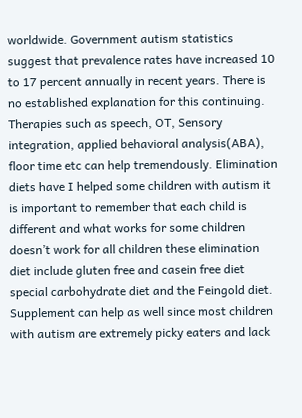worldwide. Government autism statistics suggest that prevalence rates have increased 10 to 17 percent annually in recent years. There is no established explanation for this continuing. Therapies such as speech, OT, Sensory integration, applied behavioral analysis(ABA), floor time etc can help tremendously. Elimination diets have I helped some children with autism it is important to remember that each child is different and what works for some children doesn’t work for all children these elimination diet include gluten free and casein free diet special carbohydrate diet and the Feingold diet. Supplement can help as well since most children with autism are extremely picky eaters and lack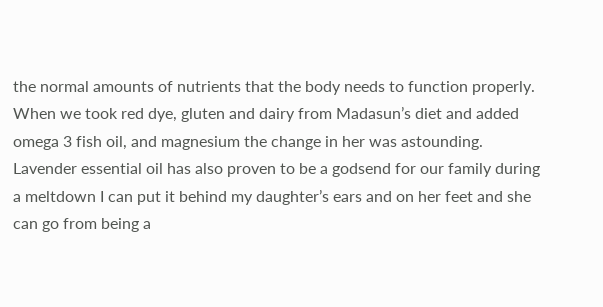the normal amounts of nutrients that the body needs to function properly. When we took red dye, gluten and dairy from Madasun’s diet and added omega 3 fish oil, and magnesium the change in her was astounding. Lavender essential oil has also proven to be a godsend for our family during a meltdown I can put it behind my daughter’s ears and on her feet and she can go from being a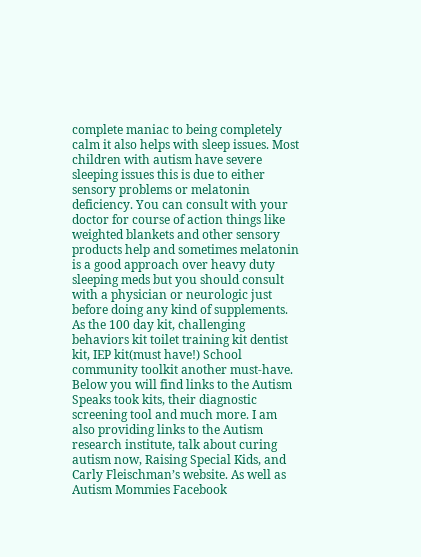complete maniac to being completely calm it also helps with sleep issues. Most children with autism have severe sleeping issues this is due to either sensory problems or melatonin deficiency. You can consult with your doctor for course of action things like weighted blankets and other sensory products help and sometimes melatonin is a good approach over heavy duty sleeping meds but you should consult with a physician or neurologic just before doing any kind of supplements. As the 100 day kit, challenging behaviors kit toilet training kit dentist kit, IEP kit(must have!) School community toolkit another must-have. Below you will find links to the Autism Speaks took kits, their diagnostic screening tool and much more. I am also providing links to the Autism research institute, talk about curing autism now, Raising Special Kids, and Carly Fleischman’s website. As well as Autism Mommies Facebook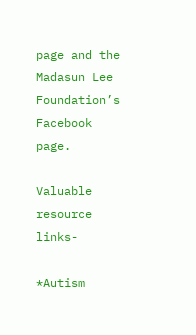page and the Madasun Lee Foundation’s Facebook page.

Valuable resource links-

*Autism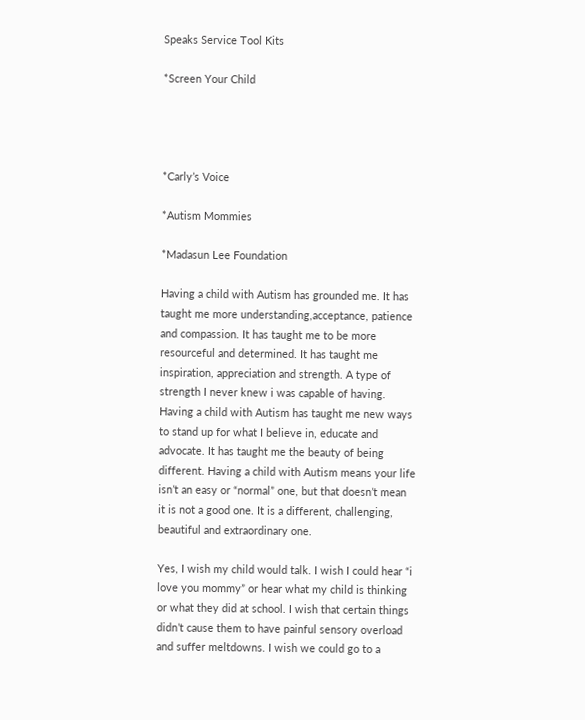Speaks Service Tool Kits

*Screen Your Child




*Carly’s Voice

*Autism Mommies

*Madasun Lee Foundation

Having a child with Autism has grounded me. It has taught me more understanding,acceptance, patience and compassion. It has taught me to be more resourceful and determined. It has taught me inspiration, appreciation and strength. A type of  strength I never knew i was capable of having. Having a child with Autism has taught me new ways to stand up for what I believe in, educate and advocate. It has taught me the beauty of being different. Having a child with Autism means your life isn’t an easy or “normal” one, but that doesn’t mean it is not a good one. It is a different, challenging, beautiful and extraordinary one.

Yes, I wish my child would talk. I wish I could hear “i love you mommy” or hear what my child is thinking or what they did at school. I wish that certain things didn’t cause them to have painful sensory overload and suffer meltdowns. I wish we could go to a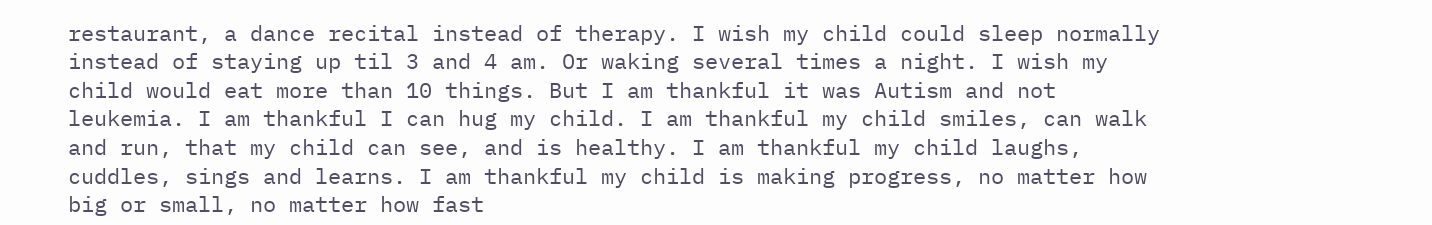restaurant, a dance recital instead of therapy. I wish my child could sleep normally instead of staying up til 3 and 4 am. Or waking several times a night. I wish my child would eat more than 10 things. But I am thankful it was Autism and not leukemia. I am thankful I can hug my child. I am thankful my child smiles, can walk and run, that my child can see, and is healthy. I am thankful my child laughs, cuddles, sings and learns. I am thankful my child is making progress, no matter how big or small, no matter how fast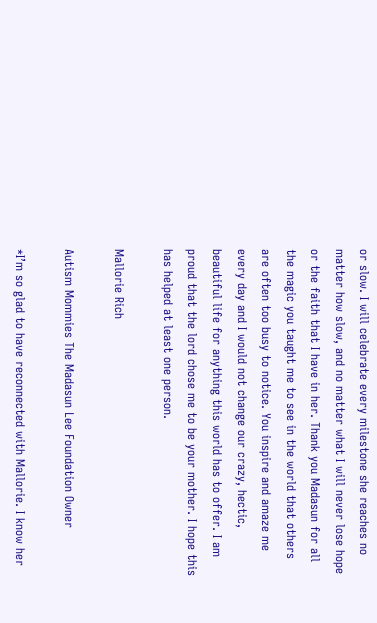or slow. I will celebrate every milestone she reaches no matter how slow, and no matter what I will never lose hope or the faith that I have in her. Thank you Madasun for all the magic you taught me to see in the world that others are often too busy to notice. You inspire and amaze me every day and I would not change our crazy, hectic, beautiful life for anything this world has to offer. I am proud that the lord chose me to be your mother. I hope this has helped at least one person.

Mallorie Rich

Autism Mommies The Madasun Lee Foundation Owner

*I’m so glad to have reconnected with Mallorie. I know her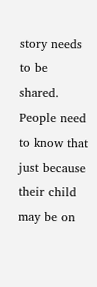story needs to be shared. People need to know that just because their child may be on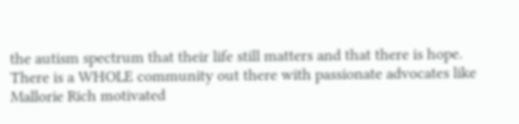the autism spectrum that their life still matters and that there is hope. There is a WHOLE community out there with passionate advocates like Mallorie Rich motivated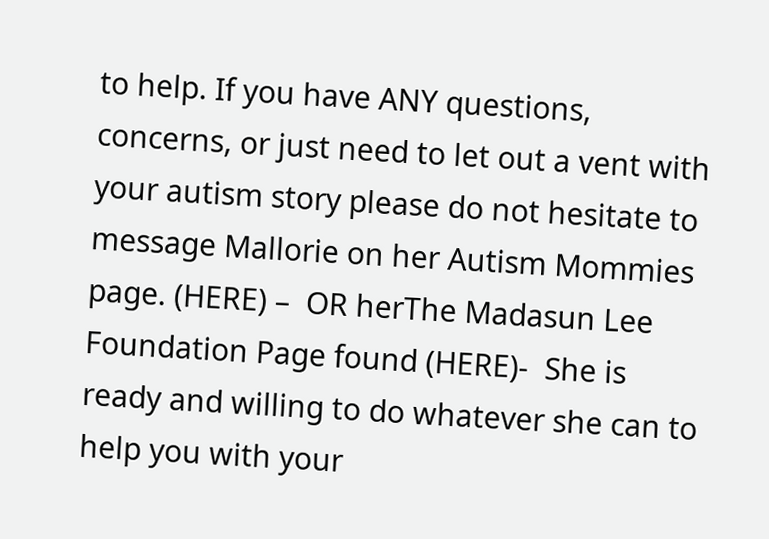to help. If you have ANY questions, concerns, or just need to let out a vent with your autism story please do not hesitate to message Mallorie on her Autism Mommies page. (HERE) –  OR herThe Madasun Lee Foundation Page found (HERE)-  She is ready and willing to do whatever she can to help you with your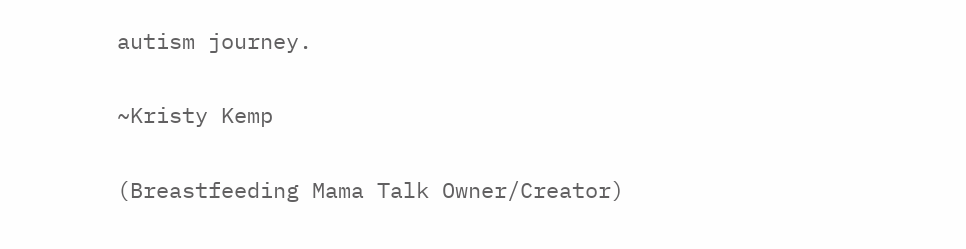autism journey.

~Kristy Kemp

(Breastfeeding Mama Talk Owner/Creator)